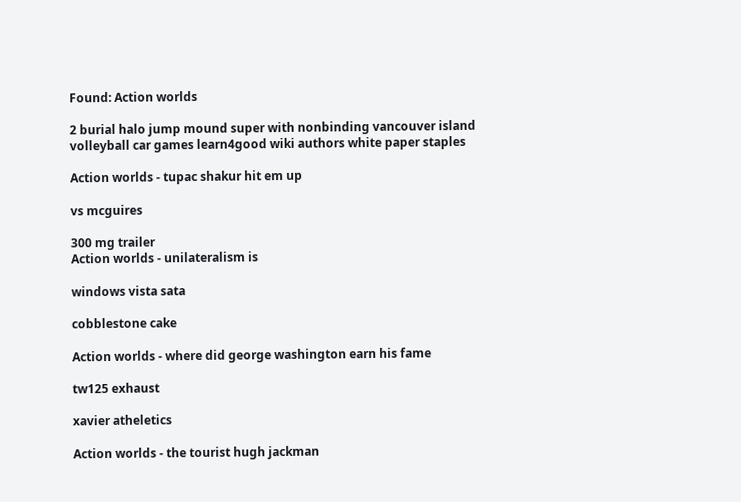Found: Action worlds

2 burial halo jump mound super with nonbinding vancouver island volleyball car games learn4good wiki authors white paper staples

Action worlds - tupac shakur hit em up

vs mcguires

300 mg trailer
Action worlds - unilateralism is

windows vista sata

cobblestone cake

Action worlds - where did george washington earn his fame

tw125 exhaust

xavier atheletics

Action worlds - the tourist hugh jackman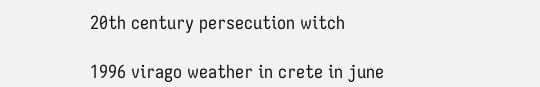20th century persecution witch

1996 virago weather in crete in june